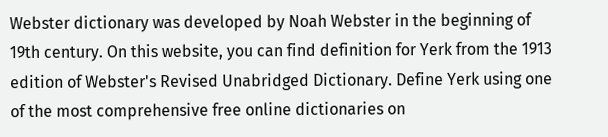Webster dictionary was developed by Noah Webster in the beginning of 19th century. On this website, you can find definition for Yerk from the 1913 edition of Webster's Revised Unabridged Dictionary. Define Yerk using one of the most comprehensive free online dictionaries on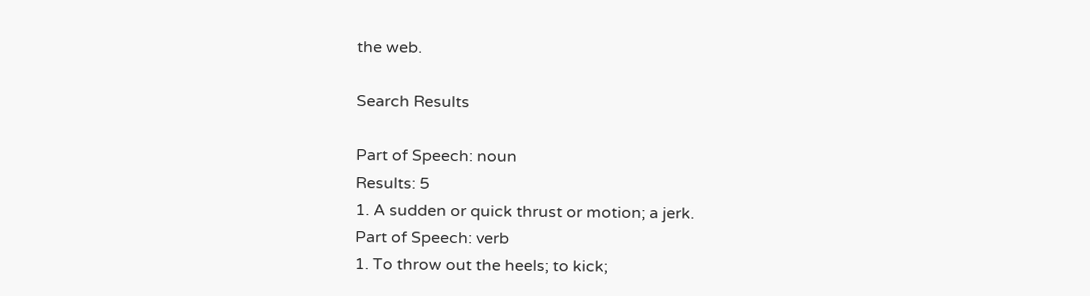the web.

Search Results

Part of Speech: noun
Results: 5
1. A sudden or quick thrust or motion; a jerk.
Part of Speech: verb
1. To throw out the heels; to kick;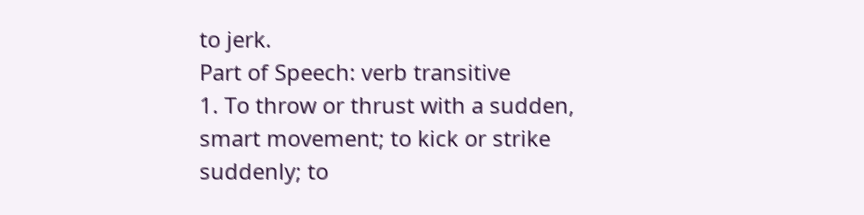to jerk.
Part of Speech: verb transitive
1. To throw or thrust with a sudden, smart movement; to kick or strike suddenly; to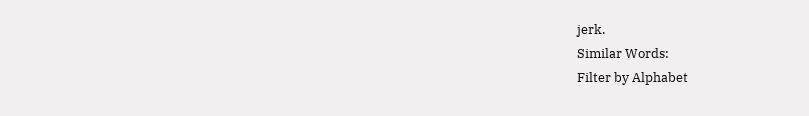jerk.
Similar Words:
Filter by Alphabet